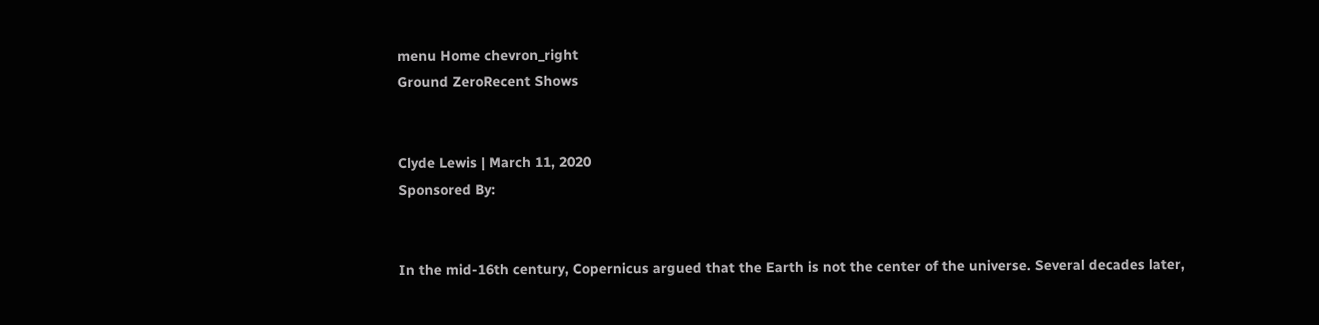menu Home chevron_right
Ground ZeroRecent Shows


Clyde Lewis | March 11, 2020
Sponsored By:


In the mid-16th century, Copernicus argued that the Earth is not the center of the universe. Several decades later,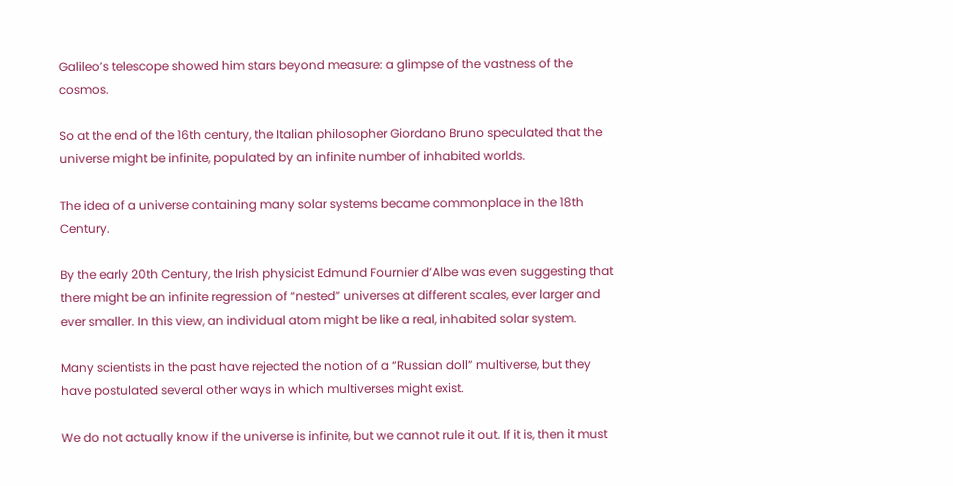Galileo’s telescope showed him stars beyond measure: a glimpse of the vastness of the cosmos.

So at the end of the 16th century, the Italian philosopher Giordano Bruno speculated that the universe might be infinite, populated by an infinite number of inhabited worlds.

The idea of a universe containing many solar systems became commonplace in the 18th Century.

By the early 20th Century, the Irish physicist Edmund Fournier d’Albe was even suggesting that there might be an infinite regression of “nested” universes at different scales, ever larger and ever smaller. In this view, an individual atom might be like a real, inhabited solar system.

Many scientists in the past have rejected the notion of a “Russian doll” multiverse, but they have postulated several other ways in which multiverses might exist.

We do not actually know if the universe is infinite, but we cannot rule it out. If it is, then it must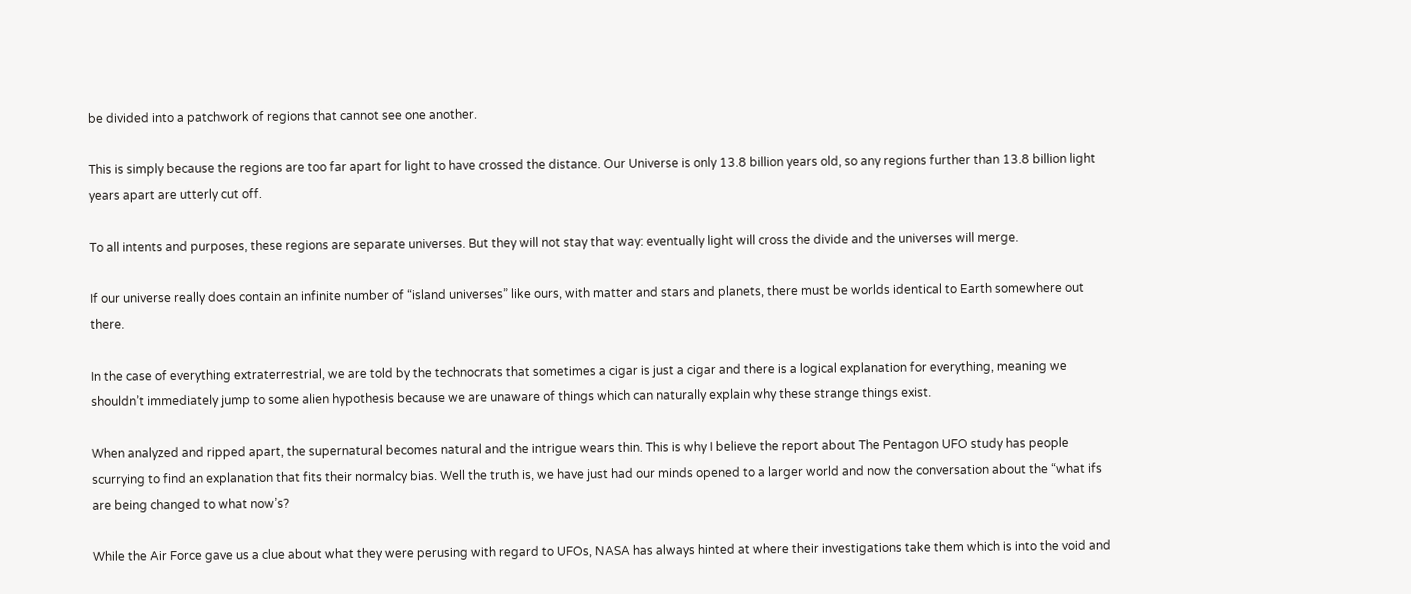be divided into a patchwork of regions that cannot see one another.

This is simply because the regions are too far apart for light to have crossed the distance. Our Universe is only 13.8 billion years old, so any regions further than 13.8 billion light years apart are utterly cut off.

To all intents and purposes, these regions are separate universes. But they will not stay that way: eventually light will cross the divide and the universes will merge.

If our universe really does contain an infinite number of “island universes” like ours, with matter and stars and planets, there must be worlds identical to Earth somewhere out there.

In the case of everything extraterrestrial, we are told by the technocrats that sometimes a cigar is just a cigar and there is a logical explanation for everything, meaning we shouldn’t immediately jump to some alien hypothesis because we are unaware of things which can naturally explain why these strange things exist.

When analyzed and ripped apart, the supernatural becomes natural and the intrigue wears thin. This is why I believe the report about The Pentagon UFO study has people scurrying to find an explanation that fits their normalcy bias. Well the truth is, we have just had our minds opened to a larger world and now the conversation about the “what ifs are being changed to what now’s?

While the Air Force gave us a clue about what they were perusing with regard to UFOs, NASA has always hinted at where their investigations take them which is into the void and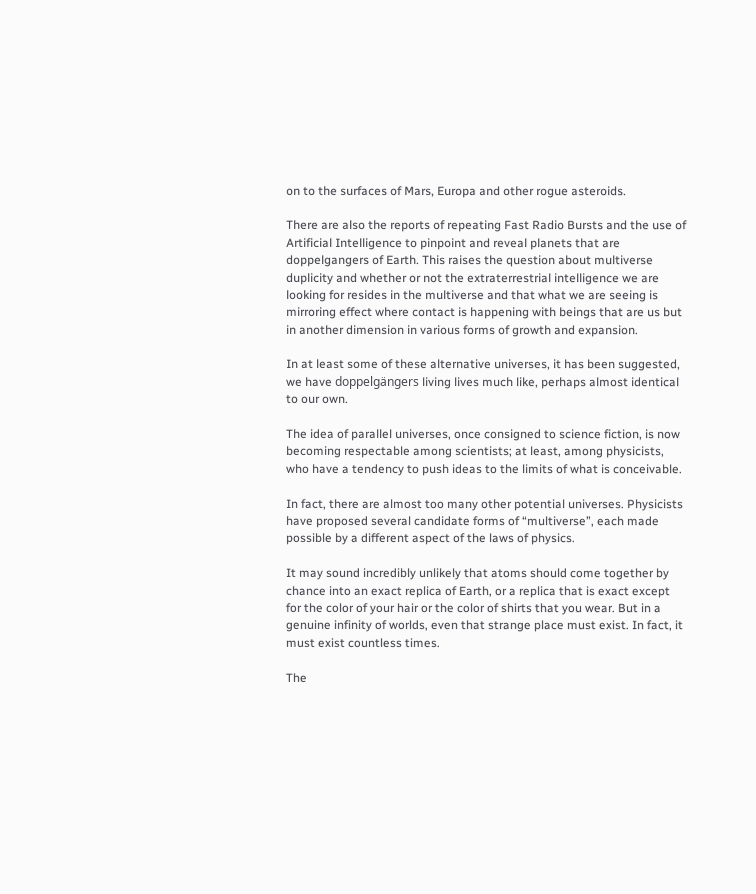on to the surfaces of Mars, Europa and other rogue asteroids.

There are also the reports of repeating Fast Radio Bursts and the use of Artificial Intelligence to pinpoint and reveal planets that are doppelgangers of Earth. This raises the question about multiverse duplicity and whether or not the extraterrestrial intelligence we are looking for resides in the multiverse and that what we are seeing is mirroring effect where contact is happening with beings that are us but in another dimension in various forms of growth and expansion.

In at least some of these alternative universes, it has been suggested, we have doppelgängers living lives much like, perhaps almost identical to our own.

The idea of parallel universes, once consigned to science fiction, is now becoming respectable among scientists; at least, among physicists, who have a tendency to push ideas to the limits of what is conceivable.

In fact, there are almost too many other potential universes. Physicists have proposed several candidate forms of “multiverse”, each made possible by a different aspect of the laws of physics.

It may sound incredibly unlikely that atoms should come together by chance into an exact replica of Earth, or a replica that is exact except for the color of your hair or the color of shirts that you wear. But in a genuine infinity of worlds, even that strange place must exist. In fact, it must exist countless times.

The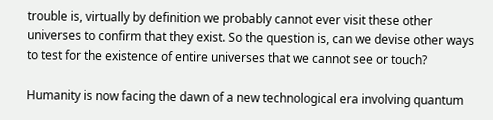trouble is, virtually by definition we probably cannot ever visit these other universes to confirm that they exist. So the question is, can we devise other ways to test for the existence of entire universes that we cannot see or touch?

Humanity is now facing the dawn of a new technological era involving quantum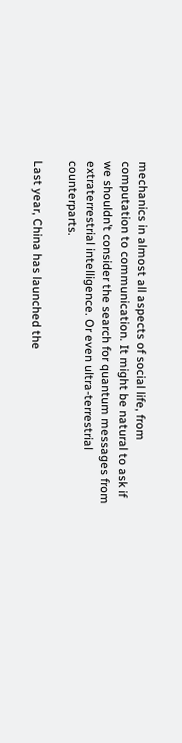mechanics in almost all aspects of social life, from computation to communication. It might be natural to ask if we shouldn’t consider the search for quantum messages from extraterrestrial intelligence. Or even ultra-terrestrial counterparts.

Last year, China has launched the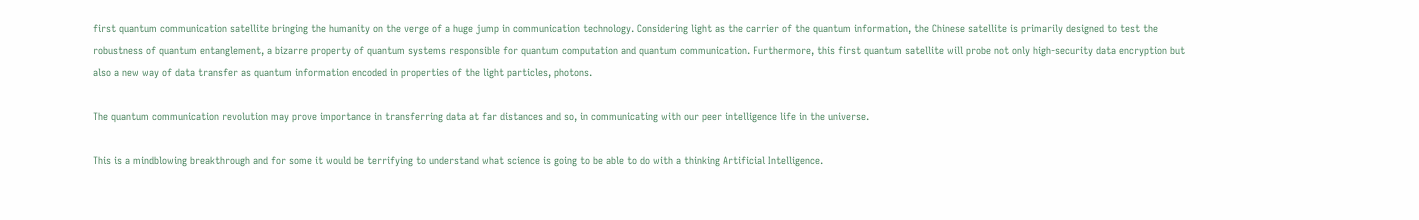first quantum communication satellite bringing the humanity on the verge of a huge jump in communication technology. Considering light as the carrier of the quantum information, the Chinese satellite is primarily designed to test the robustness of quantum entanglement, a bizarre property of quantum systems responsible for quantum computation and quantum communication. Furthermore, this first quantum satellite will probe not only high-security data encryption but also a new way of data transfer as quantum information encoded in properties of the light particles, photons.

The quantum communication revolution may prove importance in transferring data at far distances and so, in communicating with our peer intelligence life in the universe.

This is a mindblowing breakthrough and for some it would be terrifying to understand what science is going to be able to do with a thinking Artificial Intelligence.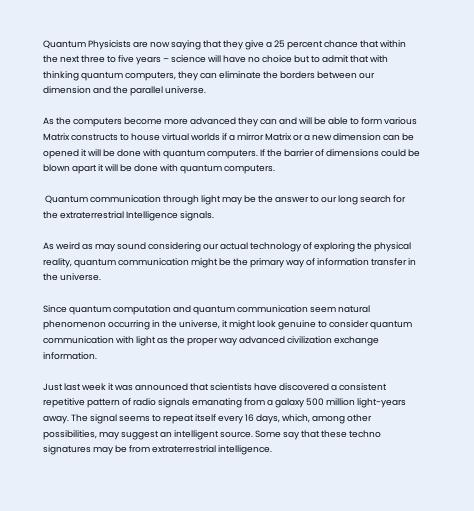Quantum Physicists are now saying that they give a 25 percent chance that within the next three to five years – science will have no choice but to admit that with thinking quantum computers, they can eliminate the borders between our dimension and the parallel universe.

As the computers become more advanced they can and will be able to form various Matrix constructs to house virtual worlds if a mirror Matrix or a new dimension can be opened it will be done with quantum computers. If the barrier of dimensions could be blown apart it will be done with quantum computers.

 Quantum communication through light may be the answer to our long search for the extraterrestrial Intelligence signals.

As weird as may sound considering our actual technology of exploring the physical reality, quantum communication might be the primary way of information transfer in the universe.

Since quantum computation and quantum communication seem natural phenomenon occurring in the universe, it might look genuine to consider quantum communication with light as the proper way advanced civilization exchange information.

Just last week it was announced that scientists have discovered a consistent repetitive pattern of radio signals emanating from a galaxy 500 million light-years away. The signal seems to repeat itself every 16 days, which, among other possibilities, may suggest an intelligent source. Some say that these techno signatures may be from extraterrestrial intelligence.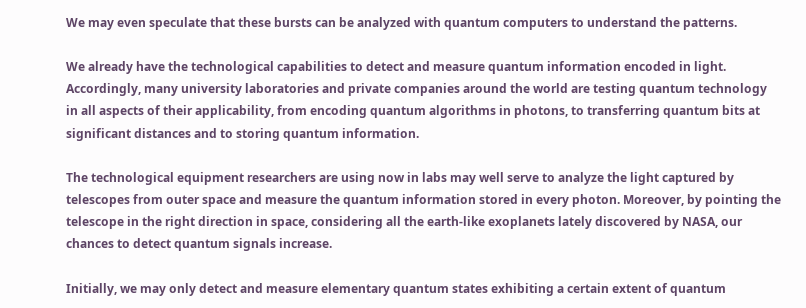We may even speculate that these bursts can be analyzed with quantum computers to understand the patterns.

We already have the technological capabilities to detect and measure quantum information encoded in light. Accordingly, many university laboratories and private companies around the world are testing quantum technology in all aspects of their applicability, from encoding quantum algorithms in photons, to transferring quantum bits at significant distances and to storing quantum information.

The technological equipment researchers are using now in labs may well serve to analyze the light captured by telescopes from outer space and measure the quantum information stored in every photon. Moreover, by pointing the telescope in the right direction in space, considering all the earth-like exoplanets lately discovered by NASA, our chances to detect quantum signals increase.

Initially, we may only detect and measure elementary quantum states exhibiting a certain extent of quantum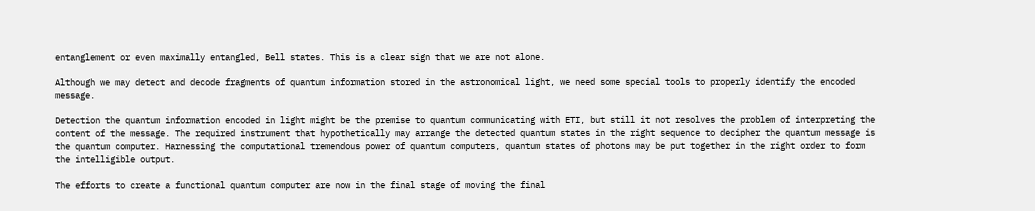entanglement or even maximally entangled, Bell states. This is a clear sign that we are not alone.

Although we may detect and decode fragments of quantum information stored in the astronomical light, we need some special tools to properly identify the encoded message.

Detection the quantum information encoded in light might be the premise to quantum communicating with ETI, but still it not resolves the problem of interpreting the content of the message. The required instrument that hypothetically may arrange the detected quantum states in the right sequence to decipher the quantum message is the quantum computer. Harnessing the computational tremendous power of quantum computers, quantum states of photons may be put together in the right order to form the intelligible output.

The efforts to create a functional quantum computer are now in the final stage of moving the final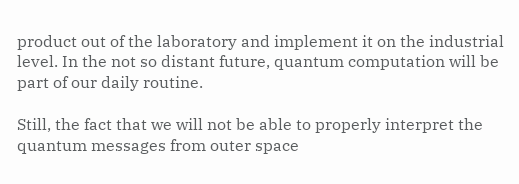product out of the laboratory and implement it on the industrial level. In the not so distant future, quantum computation will be part of our daily routine.

Still, the fact that we will not be able to properly interpret the quantum messages from outer space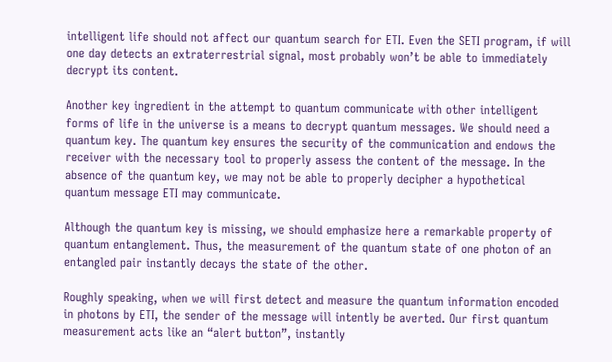intelligent life should not affect our quantum search for ETI. Even the SETI program, if will one day detects an extraterrestrial signal, most probably won’t be able to immediately decrypt its content.

Another key ingredient in the attempt to quantum communicate with other intelligent forms of life in the universe is a means to decrypt quantum messages. We should need a quantum key. The quantum key ensures the security of the communication and endows the receiver with the necessary tool to properly assess the content of the message. In the absence of the quantum key, we may not be able to properly decipher a hypothetical quantum message ETI may communicate.

Although the quantum key is missing, we should emphasize here a remarkable property of quantum entanglement. Thus, the measurement of the quantum state of one photon of an entangled pair instantly decays the state of the other.

Roughly speaking, when we will first detect and measure the quantum information encoded in photons by ETI, the sender of the message will intently be averted. Our first quantum measurement acts like an “alert button”, instantly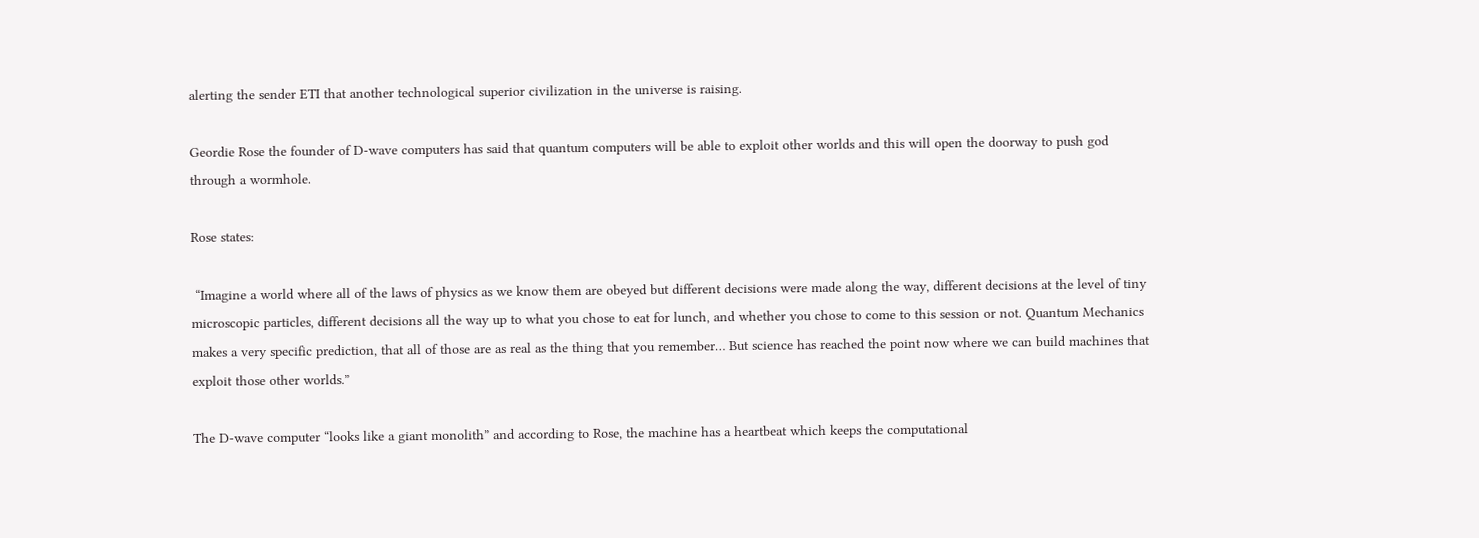alerting the sender ETI that another technological superior civilization in the universe is raising.

Geordie Rose the founder of D-wave computers has said that quantum computers will be able to exploit other worlds and this will open the doorway to push god through a wormhole.

Rose states:

 “Imagine a world where all of the laws of physics as we know them are obeyed but different decisions were made along the way, different decisions at the level of tiny microscopic particles, different decisions all the way up to what you chose to eat for lunch, and whether you chose to come to this session or not. Quantum Mechanics makes a very specific prediction, that all of those are as real as the thing that you remember… But science has reached the point now where we can build machines that exploit those other worlds.”

The D-wave computer “looks like a giant monolith” and according to Rose, the machine has a heartbeat which keeps the computational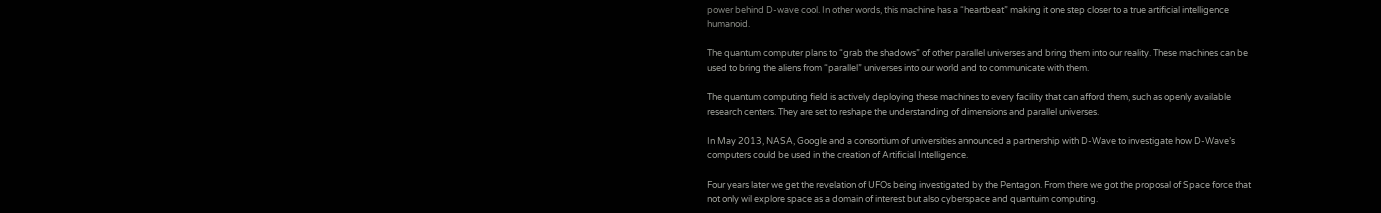power behind D-wave cool. In other words, this machine has a “heartbeat” making it one step closer to a true artificial intelligence humanoid.

The quantum computer plans to “grab the shadows” of other parallel universes and bring them into our reality. These machines can be used to bring the aliens from “parallel” universes into our world and to communicate with them.

The quantum computing field is actively deploying these machines to every facility that can afford them, such as openly available research centers. They are set to reshape the understanding of dimensions and parallel universes.

In May 2013, NASA, Google and a consortium of universities announced a partnership with D-Wave to investigate how D-Wave’s computers could be used in the creation of Artificial Intelligence.

Four years later we get the revelation of UFOs being investigated by the Pentagon. From there we got the proposal of Space force that not only wil explore space as a domain of interest but also cyberspace and quantuim computing.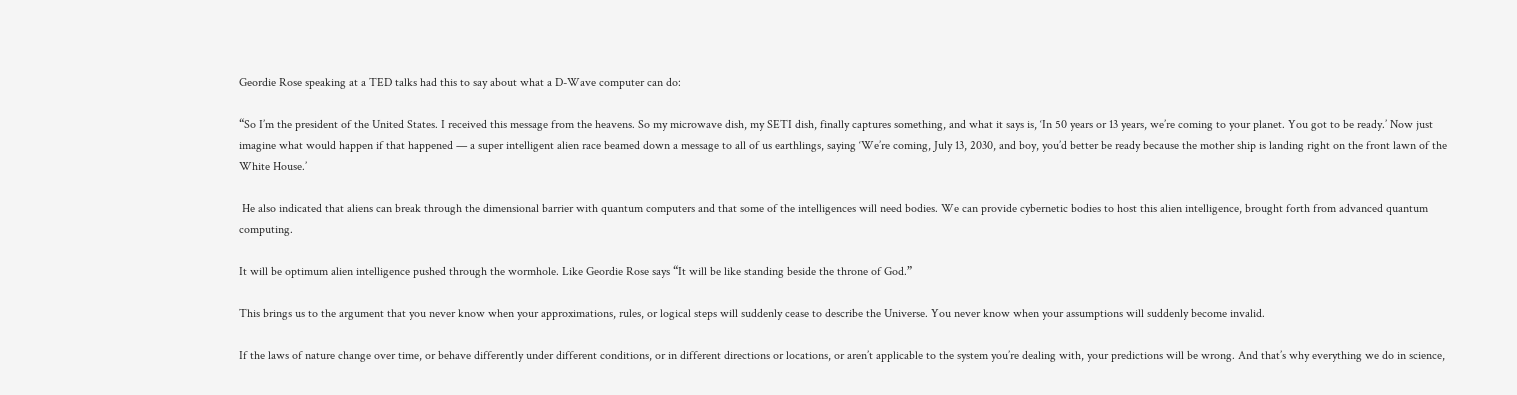Geordie Rose speaking at a TED talks had this to say about what a D-Wave computer can do:

“So I’m the president of the United States. I received this message from the heavens. So my microwave dish, my SETI dish, finally captures something, and what it says is, ‘In 50 years or 13 years, we’re coming to your planet. You got to be ready.’ Now just imagine what would happen if that happened — a super intelligent alien race beamed down a message to all of us earthlings, saying ‘We’re coming, July 13, 2030, and boy, you’d better be ready because the mother ship is landing right on the front lawn of the White House.’

 He also indicated that aliens can break through the dimensional barrier with quantum computers and that some of the intelligences will need bodies. We can provide cybernetic bodies to host this alien intelligence, brought forth from advanced quantum computing.

It will be optimum alien intelligence pushed through the wormhole. Like Geordie Rose says “It will be like standing beside the throne of God.”

This brings us to the argument that you never know when your approximations, rules, or logical steps will suddenly cease to describe the Universe. You never know when your assumptions will suddenly become invalid.

If the laws of nature change over time, or behave differently under different conditions, or in different directions or locations, or aren’t applicable to the system you’re dealing with, your predictions will be wrong. And that’s why everything we do in science,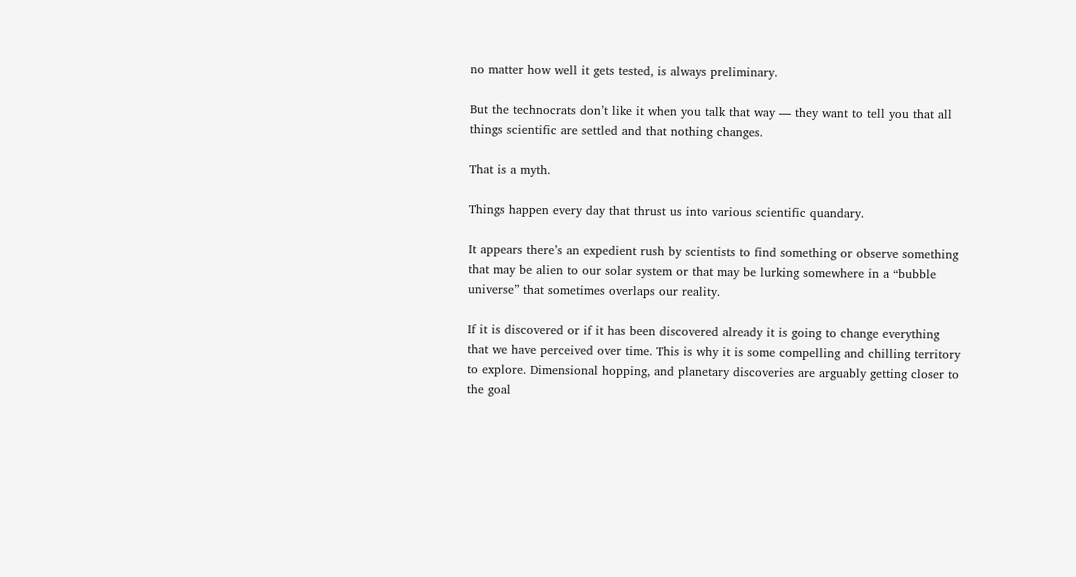no matter how well it gets tested, is always preliminary.

But the technocrats don’t like it when you talk that way — they want to tell you that all things scientific are settled and that nothing changes.

That is a myth.

Things happen every day that thrust us into various scientific quandary.

It appears there’s an expedient rush by scientists to find something or observe something that may be alien to our solar system or that may be lurking somewhere in a “bubble universe” that sometimes overlaps our reality.

If it is discovered or if it has been discovered already it is going to change everything that we have perceived over time. This is why it is some compelling and chilling territory to explore. Dimensional hopping, and planetary discoveries are arguably getting closer to the goal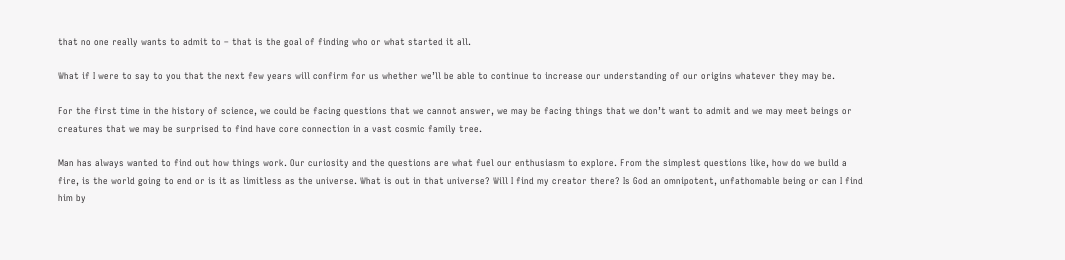that no one really wants to admit to – that is the goal of finding who or what started it all.

What if I were to say to you that the next few years will confirm for us whether we’ll be able to continue to increase our understanding of our origins whatever they may be.

For the first time in the history of science, we could be facing questions that we cannot answer, we may be facing things that we don’t want to admit and we may meet beings or creatures that we may be surprised to find have core connection in a vast cosmic family tree.

Man has always wanted to find out how things work. Our curiosity and the questions are what fuel our enthusiasm to explore. From the simplest questions like, how do we build a fire, is the world going to end or is it as limitless as the universe. What is out in that universe? Will I find my creator there? Is God an omnipotent, unfathomable being or can I find him by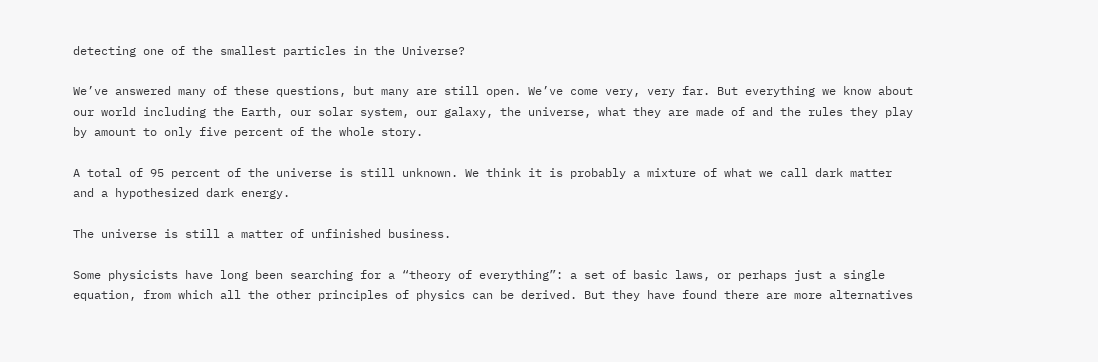detecting one of the smallest particles in the Universe?

We’ve answered many of these questions, but many are still open. We’ve come very, very far. But everything we know about our world including the Earth, our solar system, our galaxy, the universe, what they are made of and the rules they play by amount to only five percent of the whole story.

A total of 95 percent of the universe is still unknown. We think it is probably a mixture of what we call dark matter and a hypothesized dark energy.

The universe is still a matter of unfinished business.

Some physicists have long been searching for a “theory of everything”: a set of basic laws, or perhaps just a single equation, from which all the other principles of physics can be derived. But they have found there are more alternatives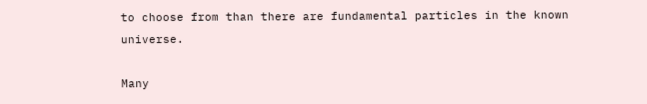to choose from than there are fundamental particles in the known universe.

Many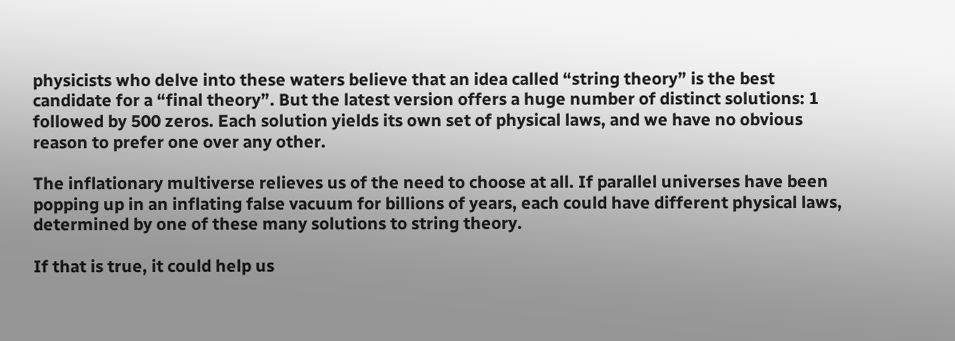physicists who delve into these waters believe that an idea called “string theory” is the best candidate for a “final theory”. But the latest version offers a huge number of distinct solutions: 1 followed by 500 zeros. Each solution yields its own set of physical laws, and we have no obvious reason to prefer one over any other.

The inflationary multiverse relieves us of the need to choose at all. If parallel universes have been popping up in an inflating false vacuum for billions of years, each could have different physical laws, determined by one of these many solutions to string theory.

If that is true, it could help us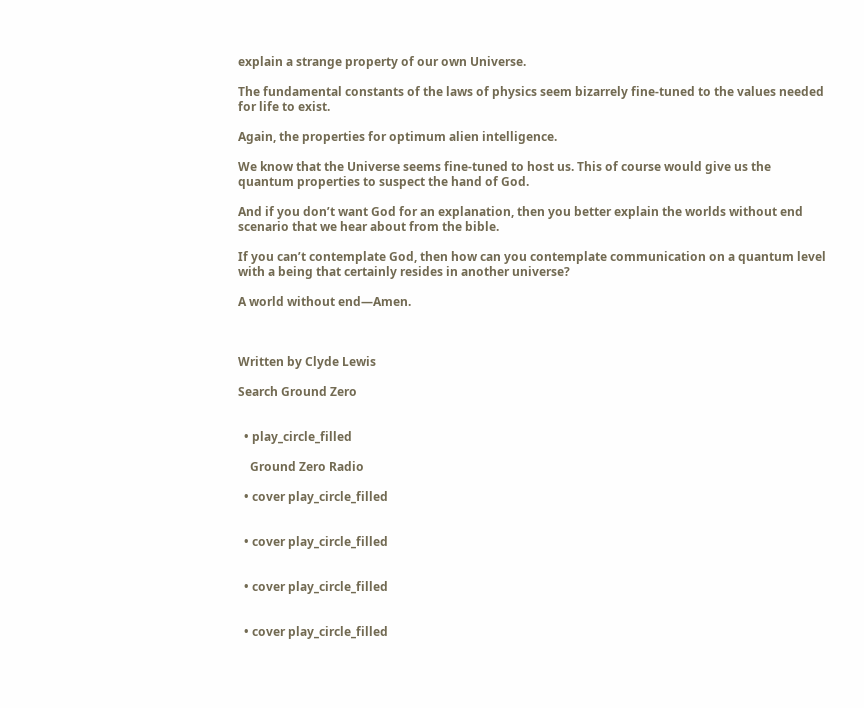explain a strange property of our own Universe.

The fundamental constants of the laws of physics seem bizarrely fine-tuned to the values needed for life to exist.

Again, the properties for optimum alien intelligence.

We know that the Universe seems fine-tuned to host us. This of course would give us the quantum properties to suspect the hand of God.

And if you don’t want God for an explanation, then you better explain the worlds without end scenario that we hear about from the bible.

If you can’t contemplate God, then how can you contemplate communication on a quantum level with a being that certainly resides in another universe?

A world without end—Amen.



Written by Clyde Lewis

Search Ground Zero


  • play_circle_filled

    Ground Zero Radio

  • cover play_circle_filled


  • cover play_circle_filled


  • cover play_circle_filled


  • cover play_circle_filled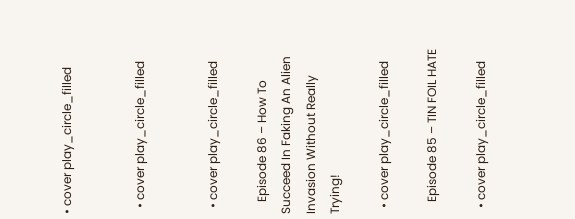• cover play_circle_filled


  • cover play_circle_filled


  • cover play_circle_filled

    Episode 86 – How To Succeed In Faking An Alien Invasion Without Really Trying!

  • cover play_circle_filled

    Episode 85 – TIN FOIL HATE

  • cover play_circle_filled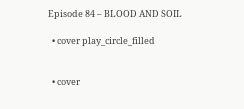Episode 84 – BLOOD AND SOIL

  • cover play_circle_filled


  • cover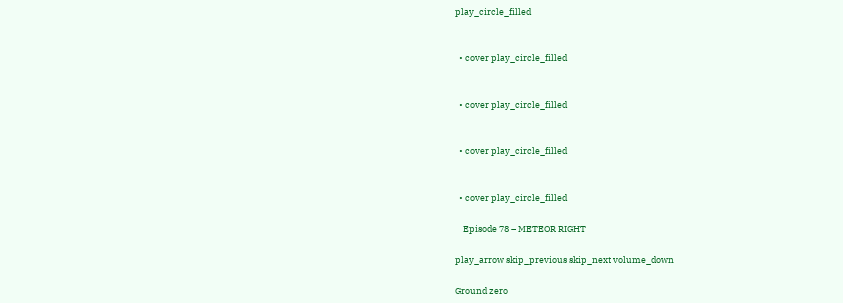play_circle_filled


  • cover play_circle_filled


  • cover play_circle_filled


  • cover play_circle_filled


  • cover play_circle_filled

    Episode 78 – METEOR RIGHT

play_arrow skip_previous skip_next volume_down

Ground zero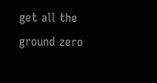get all the ground zero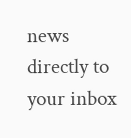news
directly to your inbox